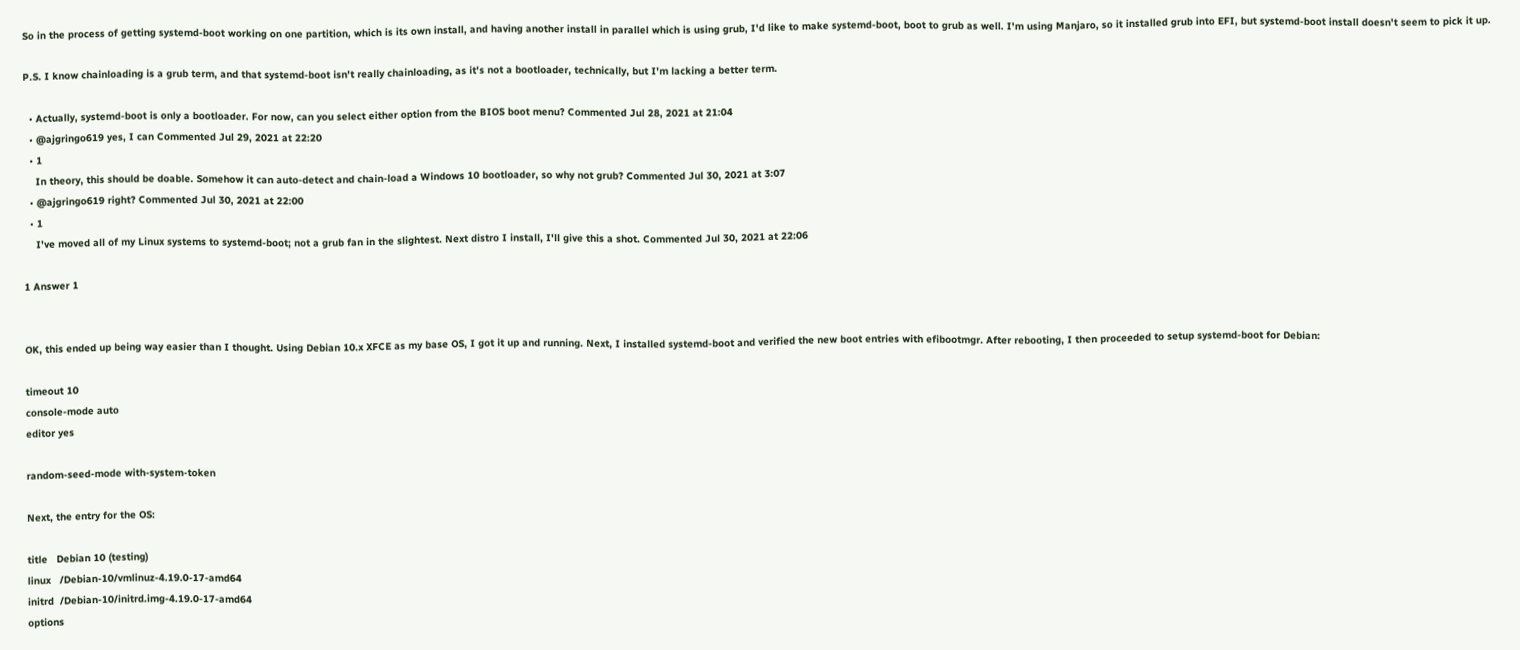So in the process of getting systemd-boot working on one partition, which is its own install, and having another install in parallel which is using grub, I'd like to make systemd-boot, boot to grub as well. I'm using Manjaro, so it installed grub into EFI, but systemd-boot install doesn't seem to pick it up.

P.S. I know chainloading is a grub term, and that systemd-boot isn't really chainloading, as it's not a bootloader, technically, but I'm lacking a better term.

  • Actually, systemd-boot is only a bootloader. For now, can you select either option from the BIOS boot menu? Commented Jul 28, 2021 at 21:04
  • @ajgringo619 yes, I can Commented Jul 29, 2021 at 22:20
  • 1
    In theory, this should be doable. Somehow it can auto-detect and chain-load a Windows 10 bootloader, so why not grub? Commented Jul 30, 2021 at 3:07
  • @ajgringo619 right? Commented Jul 30, 2021 at 22:00
  • 1
    I've moved all of my Linux systems to systemd-boot; not a grub fan in the slightest. Next distro I install, I'll give this a shot. Commented Jul 30, 2021 at 22:06

1 Answer 1


OK, this ended up being way easier than I thought. Using Debian 10.x XFCE as my base OS, I got it up and running. Next, I installed systemd-boot and verified the new boot entries with efibootmgr. After rebooting, I then proceeded to setup systemd-boot for Debian:

timeout 10
console-mode auto
editor yes

random-seed-mode with-system-token

Next, the entry for the OS:

title   Debian 10 (testing)
linux   /Debian-10/vmlinuz-4.19.0-17-amd64
initrd  /Debian-10/initrd.img-4.19.0-17-amd64
options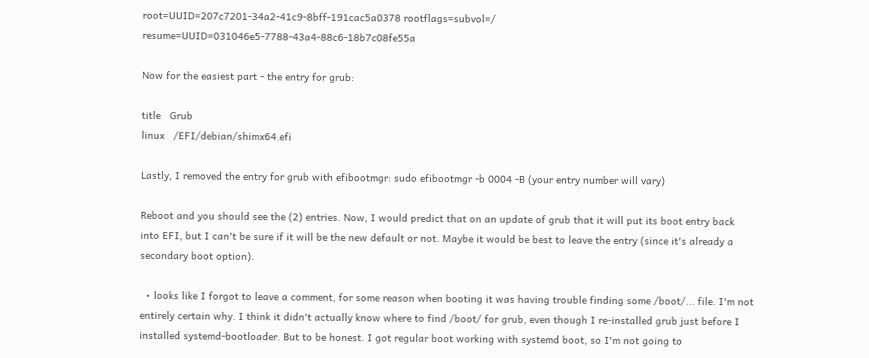root=UUID=207c7201-34a2-41c9-8bff-191cac5a0378 rootflags=subvol=/ resume=UUID=031046e5-7788-43a4-88c6-18b7c08fe55a

Now for the easiest part - the entry for grub:

title   Grub
linux   /EFI/debian/shimx64.efi

Lastly, I removed the entry for grub with efibootmgr: sudo efibootmgr -b 0004 -B (your entry number will vary)

Reboot and you should see the (2) entries. Now, I would predict that on an update of grub that it will put its boot entry back into EFI, but I can't be sure if it will be the new default or not. Maybe it would be best to leave the entry (since it's already a secondary boot option).

  • looks like I forgot to leave a comment, for some reason when booting it was having trouble finding some /boot/... file. I'm not entirely certain why. I think it didn't actually know where to find /boot/ for grub, even though I re-installed grub just before I installed systemd-bootloader. But to be honest. I got regular boot working with systemd boot, so I'm not going to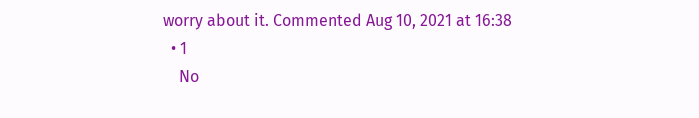worry about it. Commented Aug 10, 2021 at 16:38
  • 1
    No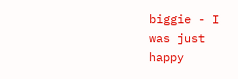biggie - I was just happy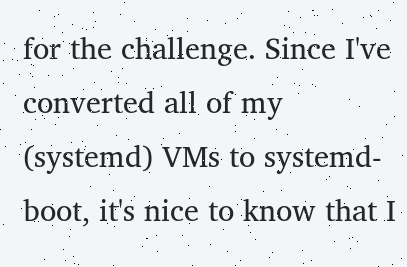for the challenge. Since I've converted all of my (systemd) VMs to systemd-boot, it's nice to know that I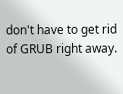don't have to get rid of GRUB right away.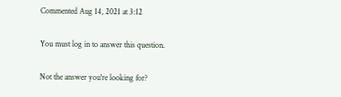Commented Aug 14, 2021 at 3:12

You must log in to answer this question.

Not the answer you're looking for?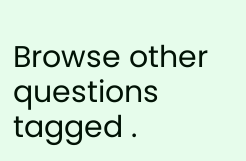Browse other questions tagged .